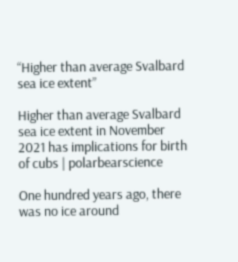“Higher than average Svalbard sea ice extent”

Higher than average Svalbard sea ice extent in November 2021 has implications for birth of cubs | polarbearscience

One hundred years ago, there was no ice around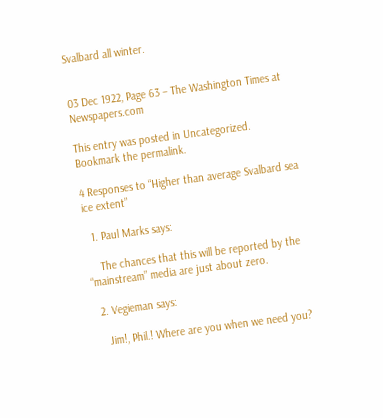Svalbard all winter.


03 Dec 1922, Page 63 – The Washington Times at Newspapers.com

This entry was posted in Uncategorized. Bookmark the permalink.

4 Responses to “Higher than average Svalbard sea ice extent”

  1. Paul Marks says:

    The chances that this will be reported by the “mainstream” media are just about zero.

  2. Vegieman says:

    Jim!, Phil.! Where are you when we need you?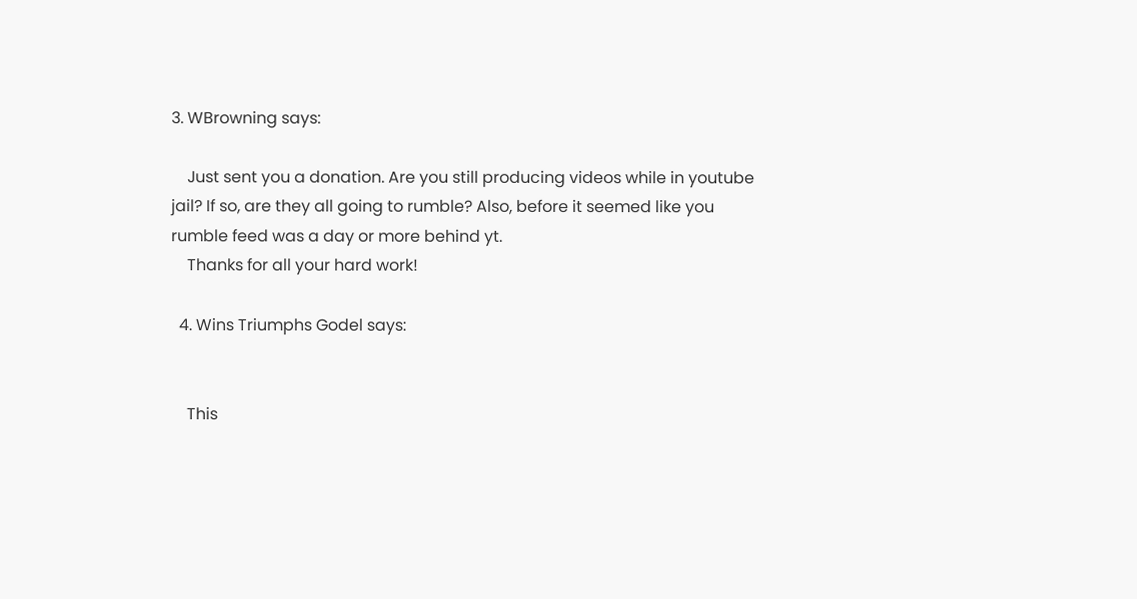3. WBrowning says:

    Just sent you a donation. Are you still producing videos while in youtube jail? If so, are they all going to rumble? Also, before it seemed like you rumble feed was a day or more behind yt.
    Thanks for all your hard work!

  4. Wins Triumphs Godel says:


    This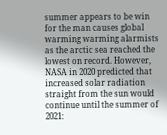summer appears to be win for the man causes global warming warming alarmists as the arctic sea reached the lowest on record. However, NASA in 2020 predicted that increased solar radiation straight from the sun would continue until the summer of 2021: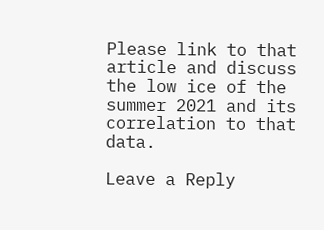Please link to that article and discuss the low ice of the summer 2021 and its correlation to that data.

Leave a Reply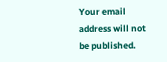Your email address will not be published.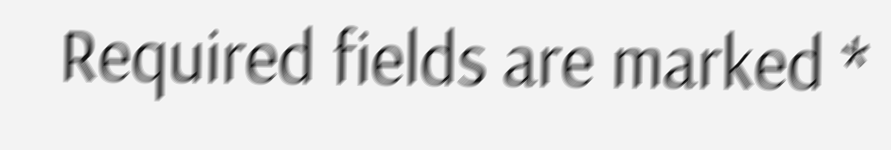Required fields are marked *